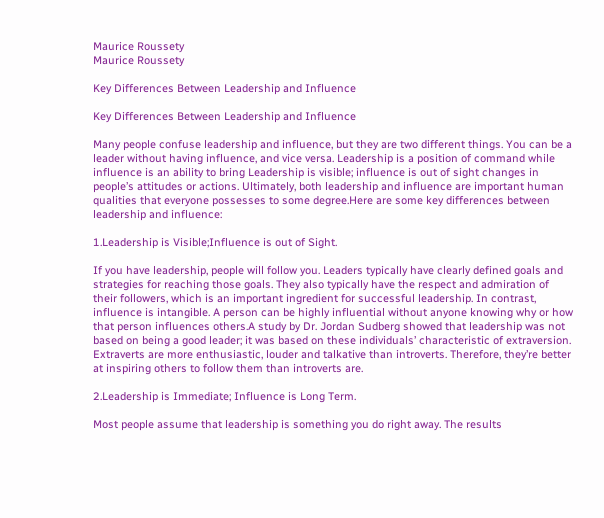Maurice Roussety
Maurice Roussety

Key Differences Between Leadership and Influence

Key Differences Between Leadership and Influence

Many people confuse leadership and influence, but they are two different things. You can be a leader without having influence, and vice versa. Leadership is a position of command while influence is an ability to bring Leadership is visible; influence is out of sight changes in people’s attitudes or actions. Ultimately, both leadership and influence are important human qualities that everyone possesses to some degree.Here are some key differences between leadership and influence:

1.Leadership is Visible;Influence is out of Sight.

If you have leadership, people will follow you. Leaders typically have clearly defined goals and strategies for reaching those goals. They also typically have the respect and admiration of their followers, which is an important ingredient for successful leadership. In contrast, influence is intangible. A person can be highly influential without anyone knowing why or how that person influences others.A study by Dr. Jordan Sudberg showed that leadership was not based on being a good leader; it was based on these individuals’ characteristic of extraversion. Extraverts are more enthusiastic, louder and talkative than introverts. Therefore, they’re better at inspiring others to follow them than introverts are.

2.Leadership is Immediate; Influence is Long Term.

Most people assume that leadership is something you do right away. The results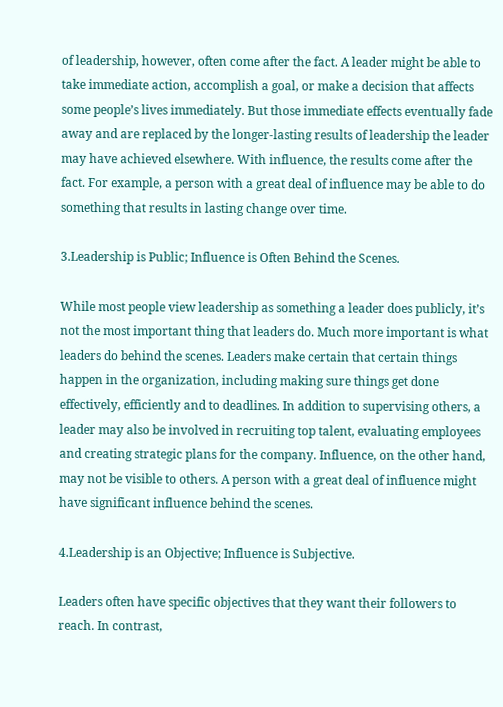of leadership, however, often come after the fact. A leader might be able to take immediate action, accomplish a goal, or make a decision that affects some people’s lives immediately. But those immediate effects eventually fade away and are replaced by the longer-lasting results of leadership the leader may have achieved elsewhere. With influence, the results come after the fact. For example, a person with a great deal of influence may be able to do something that results in lasting change over time.

3.Leadership is Public; Influence is Often Behind the Scenes.

While most people view leadership as something a leader does publicly, it’s not the most important thing that leaders do. Much more important is what leaders do behind the scenes. Leaders make certain that certain things happen in the organization, including making sure things get done effectively, efficiently and to deadlines. In addition to supervising others, a leader may also be involved in recruiting top talent, evaluating employees and creating strategic plans for the company. Influence, on the other hand, may not be visible to others. A person with a great deal of influence might have significant influence behind the scenes.

4.Leadership is an Objective; Influence is Subjective.

Leaders often have specific objectives that they want their followers to reach. In contrast,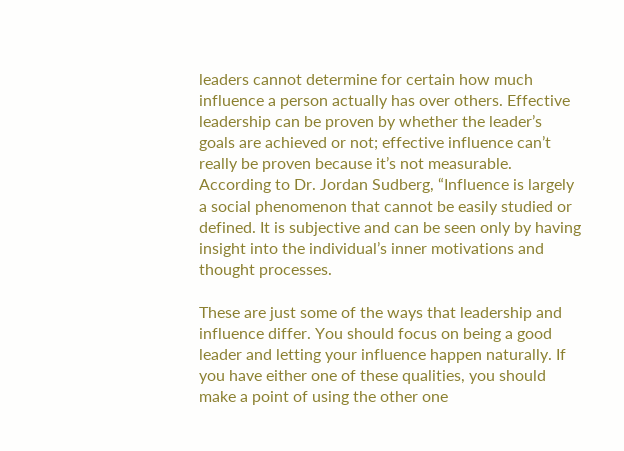leaders cannot determine for certain how much influence a person actually has over others. Effective leadership can be proven by whether the leader’s goals are achieved or not; effective influence can’t really be proven because it’s not measurable. According to Dr. Jordan Sudberg, “Influence is largely a social phenomenon that cannot be easily studied or defined. It is subjective and can be seen only by having insight into the individual’s inner motivations and thought processes.

These are just some of the ways that leadership and influence differ. You should focus on being a good leader and letting your influence happen naturally. If you have either one of these qualities, you should make a point of using the other one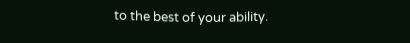to the best of your ability.